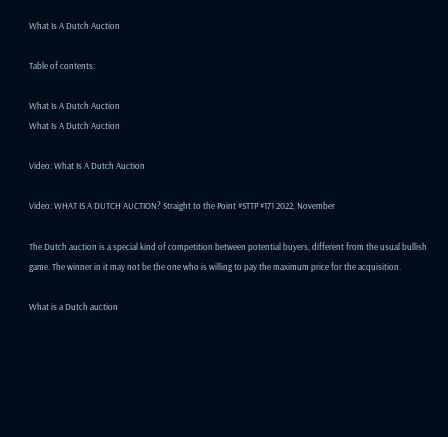What Is A Dutch Auction

Table of contents:

What Is A Dutch Auction
What Is A Dutch Auction

Video: What Is A Dutch Auction

Video: WHAT IS A DUTCH AUCTION? Straight to the Point #STTP #171 2022, November

The Dutch auction is a special kind of competition between potential buyers, different from the usual bullish game. The winner in it may not be the one who is willing to pay the maximum price for the acquisition.

What is a Dutch auction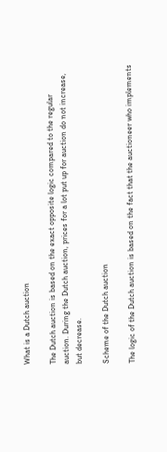What is a Dutch auction

The Dutch auction is based on the exact opposite logic compared to the regular auction. During the Dutch auction, prices for a lot put up for auction do not increase, but decrease.

Scheme of the Dutch auction

The logic of the Dutch auction is based on the fact that the auctioneer who implements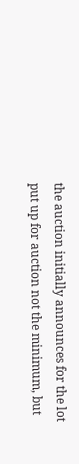the auction initially announces for the lot put up for auction not the minimum, but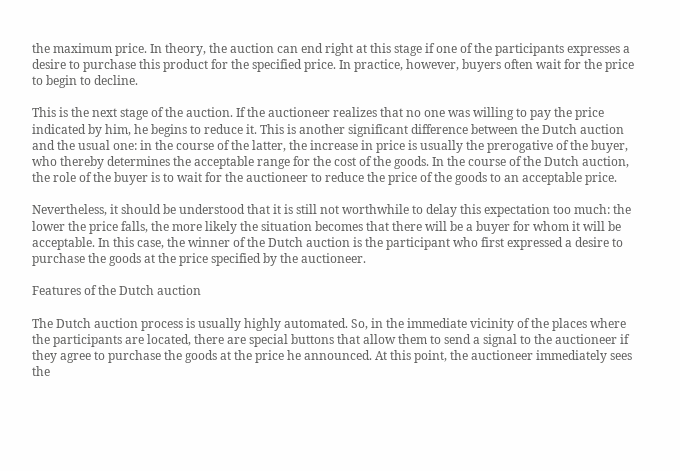the maximum price. In theory, the auction can end right at this stage if one of the participants expresses a desire to purchase this product for the specified price. In practice, however, buyers often wait for the price to begin to decline.

This is the next stage of the auction. If the auctioneer realizes that no one was willing to pay the price indicated by him, he begins to reduce it. This is another significant difference between the Dutch auction and the usual one: in the course of the latter, the increase in price is usually the prerogative of the buyer, who thereby determines the acceptable range for the cost of the goods. In the course of the Dutch auction, the role of the buyer is to wait for the auctioneer to reduce the price of the goods to an acceptable price.

Nevertheless, it should be understood that it is still not worthwhile to delay this expectation too much: the lower the price falls, the more likely the situation becomes that there will be a buyer for whom it will be acceptable. In this case, the winner of the Dutch auction is the participant who first expressed a desire to purchase the goods at the price specified by the auctioneer.

Features of the Dutch auction

The Dutch auction process is usually highly automated. So, in the immediate vicinity of the places where the participants are located, there are special buttons that allow them to send a signal to the auctioneer if they agree to purchase the goods at the price he announced. At this point, the auctioneer immediately sees the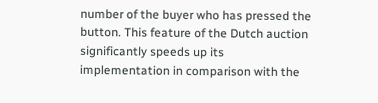number of the buyer who has pressed the button. This feature of the Dutch auction significantly speeds up its implementation in comparison with the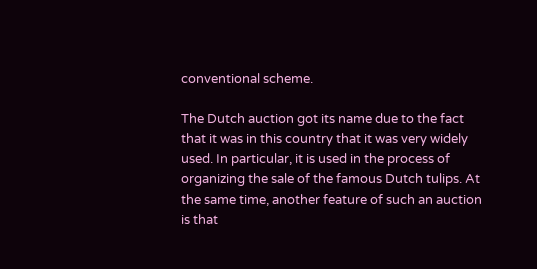conventional scheme.

The Dutch auction got its name due to the fact that it was in this country that it was very widely used. In particular, it is used in the process of organizing the sale of the famous Dutch tulips. At the same time, another feature of such an auction is that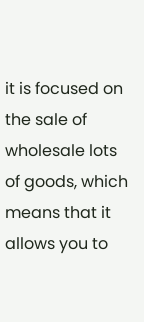it is focused on the sale of wholesale lots of goods, which means that it allows you to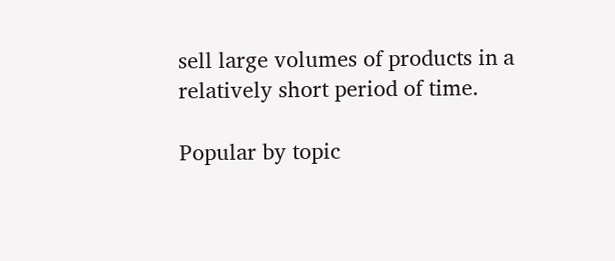sell large volumes of products in a relatively short period of time.

Popular by topic